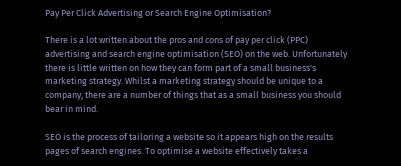Pay Per Click Advertising or Search Engine Optimisation?

There is a lot written about the pros and cons of pay per click (PPC) advertising and search engine optimisation (SEO) on the web. Unfortunately there is little written on how they can form part of a small business's marketing strategy. Whilst a marketing strategy should be unique to a company, there are a number of things that as a small business you should bear in mind.

SEO is the process of tailoring a website so it appears high on the results pages of search engines. To optimise a website effectively takes a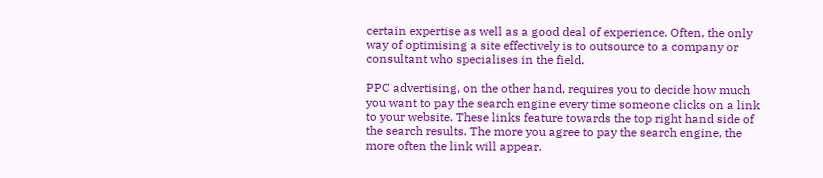certain expertise as well as a good deal of experience. Often, the only way of optimising a site effectively is to outsource to a company or consultant who specialises in the field.

PPC advertising, on the other hand, requires you to decide how much you want to pay the search engine every time someone clicks on a link to your website. These links feature towards the top right hand side of the search results. The more you agree to pay the search engine, the more often the link will appear.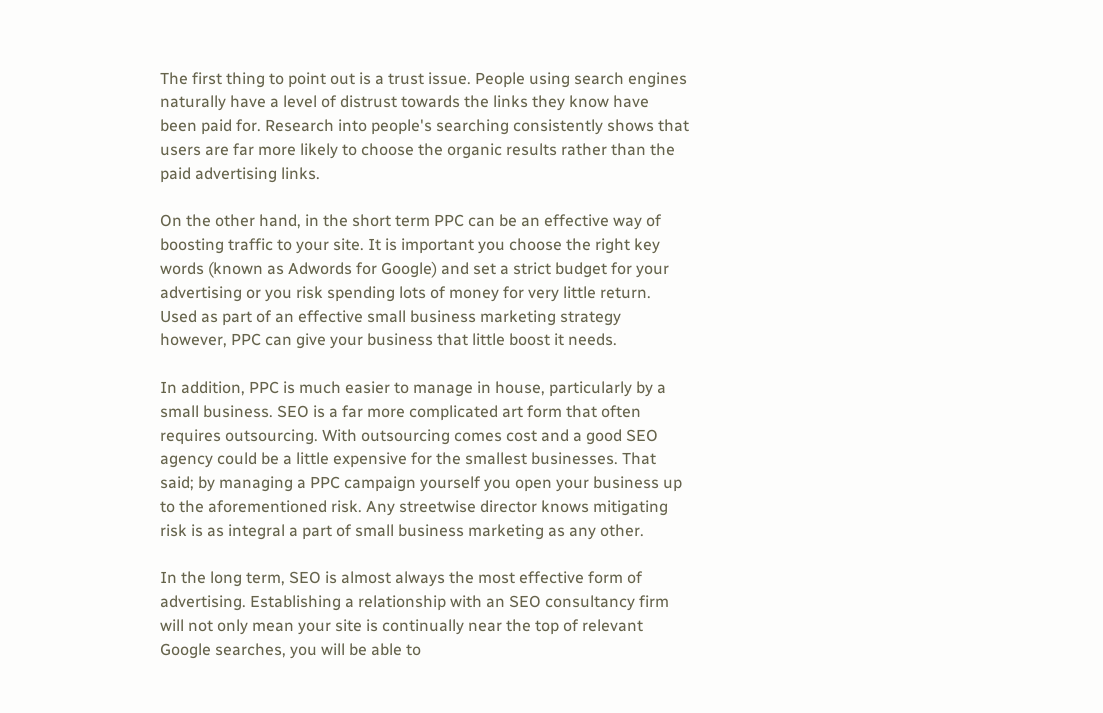The first thing to point out is a trust issue. People using search engines naturally have a level of distrust towards the links they know have been paid for. Research into people's searching consistently shows that users are far more likely to choose the organic results rather than the paid advertising links.

On the other hand, in the short term PPC can be an effective way of boosting traffic to your site. It is important you choose the right key words (known as Adwords for Google) and set a strict budget for your advertising or you risk spending lots of money for very little return. Used as part of an effective small business marketing strategy however, PPC can give your business that little boost it needs.

In addition, PPC is much easier to manage in house, particularly by a small business. SEO is a far more complicated art form that often requires outsourcing. With outsourcing comes cost and a good SEO agency could be a little expensive for the smallest businesses. That said; by managing a PPC campaign yourself you open your business up to the aforementioned risk. Any streetwise director knows mitigating risk is as integral a part of small business marketing as any other.

In the long term, SEO is almost always the most effective form of advertising. Establishing a relationship with an SEO consultancy firm will not only mean your site is continually near the top of relevant Google searches, you will be able to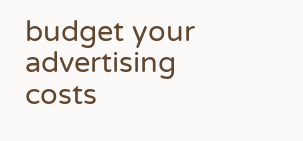budget your advertising costs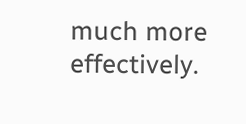much more effectively.